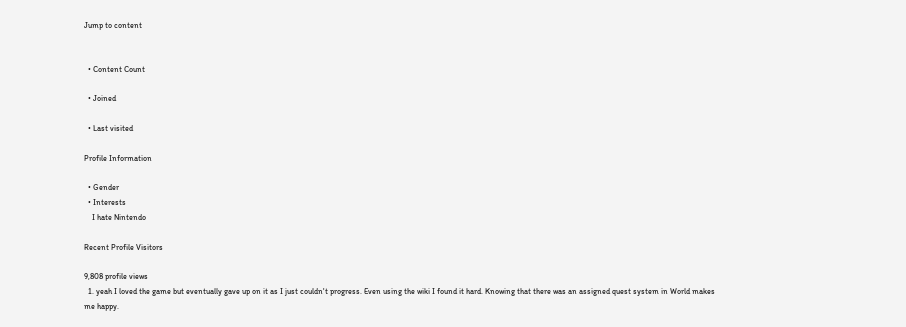Jump to content


  • Content Count

  • Joined

  • Last visited

Profile Information

  • Gender
  • Interests
    I hate Nintendo

Recent Profile Visitors

9,808 profile views
  1. yeah I loved the game but eventually gave up on it as I just couldn't progress. Even using the wiki I found it hard. Knowing that there was an assigned quest system in World makes me happy.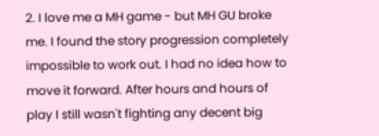2. I love me a MH game - but MH GU broke me. I found the story progression completely impossible to work out. I had no idea how to move it forward. After hours and hours of play I still wasn't fighting any decent big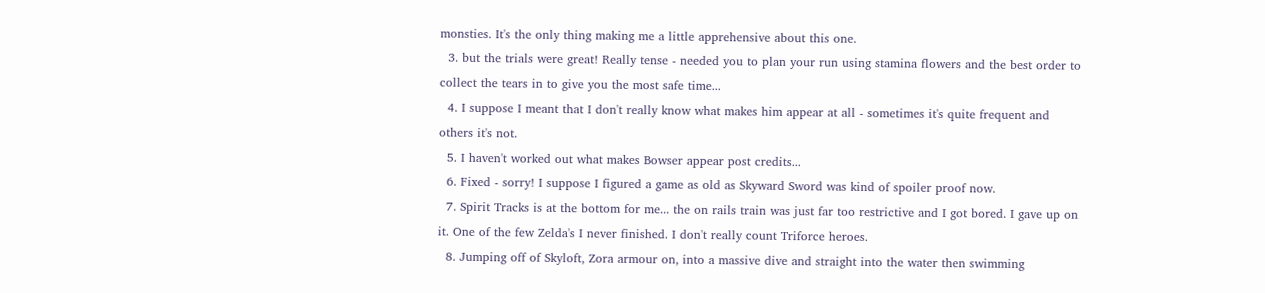monsties. It's the only thing making me a little apprehensive about this one.
  3. but the trials were great! Really tense - needed you to plan your run using stamina flowers and the best order to collect the tears in to give you the most safe time...
  4. I suppose I meant that I don't really know what makes him appear at all - sometimes it's quite frequent and others it's not.
  5. I haven't worked out what makes Bowser appear post credits...
  6. Fixed - sorry! I suppose I figured a game as old as Skyward Sword was kind of spoiler proof now.
  7. Spirit Tracks is at the bottom for me... the on rails train was just far too restrictive and I got bored. I gave up on it. One of the few Zelda's I never finished. I don't really count Triforce heroes.
  8. Jumping off of Skyloft, Zora armour on, into a massive dive and straight into the water then swimming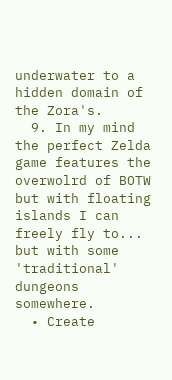underwater to a hidden domain of the Zora's.
  9. In my mind the perfect Zelda game features the overwolrd of BOTW but with floating islands I can freely fly to... but with some 'traditional' dungeons somewhere.
  • Create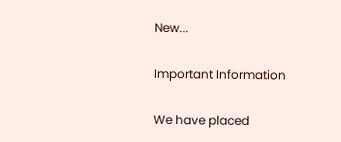New...

Important Information

We have placed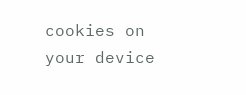cookies on your device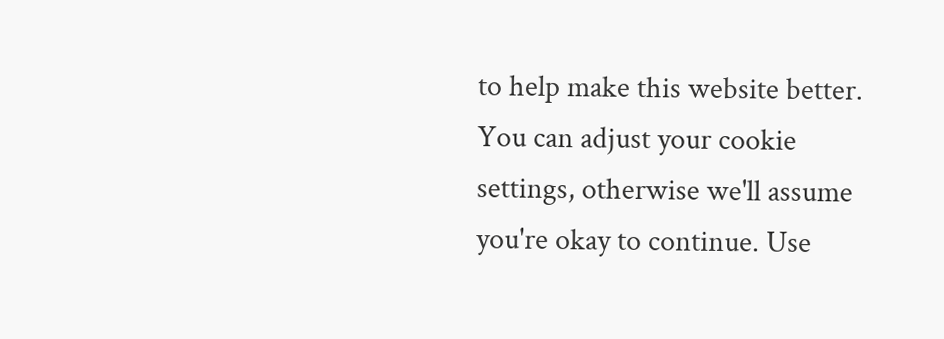to help make this website better. You can adjust your cookie settings, otherwise we'll assume you're okay to continue. Use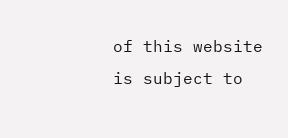of this website is subject to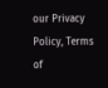our Privacy Policy, Terms of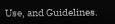Use, and Guidelines.